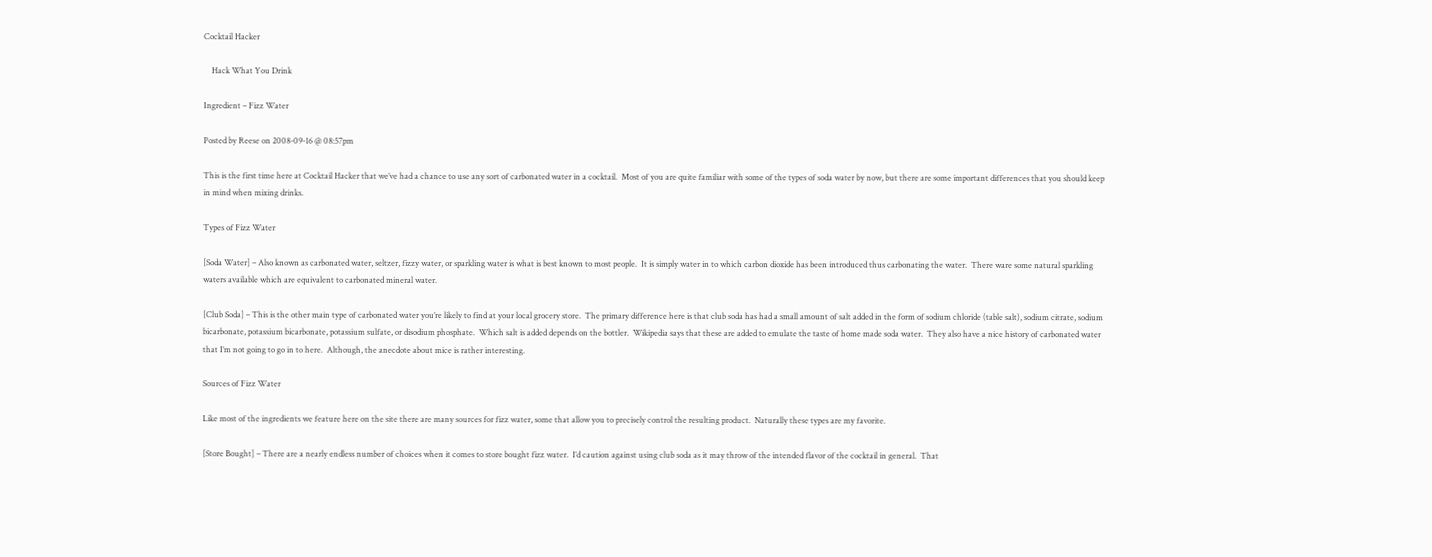Cocktail Hacker

    Hack What You Drink

Ingredient – Fizz Water

Posted by Reese on 2008-09-16 @ 08:57pm

This is the first time here at Cocktail Hacker that we’ve had a chance to use any sort of carbonated water in a cocktail.  Most of you are quite familiar with some of the types of soda water by now, but there are some important differences that you should keep in mind when mixing drinks.

Types of Fizz Water

[Soda Water] – Also known as carbonated water, seltzer, fizzy water, or sparkling water is what is best known to most people.  It is simply water in to which carbon dioxide has been introduced thus carbonating the water.  There ware some natural sparkling waters available which are equivalent to carbonated mineral water.

[Club Soda] – This is the other main type of carbonated water you’re likely to find at your local grocery store.  The primary difference here is that club soda has had a small amount of salt added in the form of sodium chloride (table salt), sodium citrate, sodium bicarbonate, potassium bicarbonate, potassium sulfate, or disodium phosphate.  Which salt is added depends on the bottler.  Wikipedia says that these are added to emulate the taste of home made soda water.  They also have a nice history of carbonated water that I’m not going to go in to here.  Although, the anecdote about mice is rather interesting.

Sources of Fizz Water

Like most of the ingredients we feature here on the site there are many sources for fizz water, some that allow you to precisely control the resulting product.  Naturally these types are my favorite.

[Store Bought] – There are a nearly endless number of choices when it comes to store bought fizz water.  I’d caution against using club soda as it may throw of the intended flavor of the cocktail in general.  That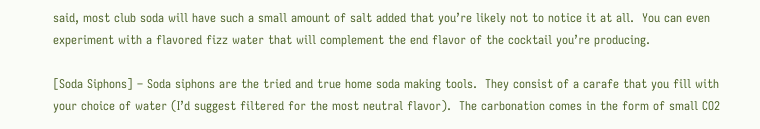said, most club soda will have such a small amount of salt added that you’re likely not to notice it at all.  You can even experiment with a flavored fizz water that will complement the end flavor of the cocktail you’re producing.

[Soda Siphons] – Soda siphons are the tried and true home soda making tools.  They consist of a carafe that you fill with your choice of water (I’d suggest filtered for the most neutral flavor).  The carbonation comes in the form of small CO2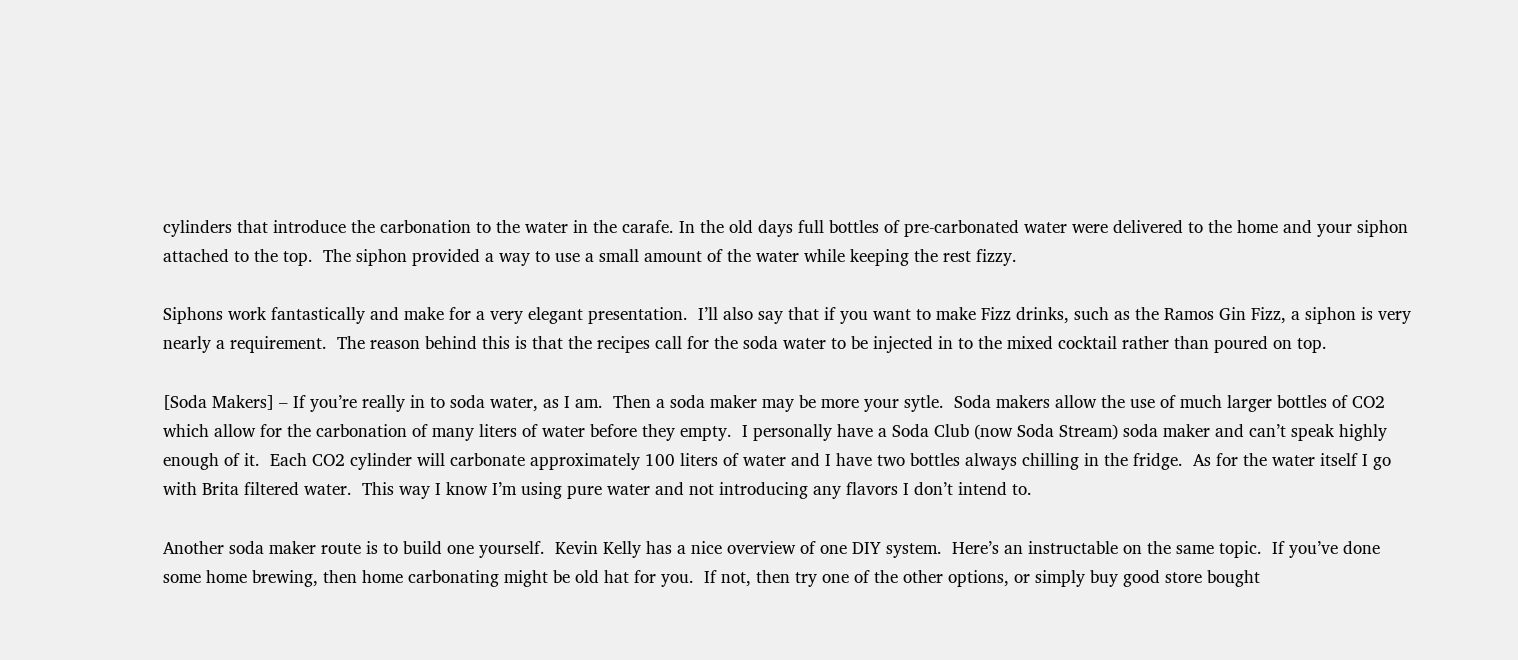cylinders that introduce the carbonation to the water in the carafe. In the old days full bottles of pre-carbonated water were delivered to the home and your siphon attached to the top.  The siphon provided a way to use a small amount of the water while keeping the rest fizzy.

Siphons work fantastically and make for a very elegant presentation.  I’ll also say that if you want to make Fizz drinks, such as the Ramos Gin Fizz, a siphon is very nearly a requirement.  The reason behind this is that the recipes call for the soda water to be injected in to the mixed cocktail rather than poured on top.

[Soda Makers] – If you’re really in to soda water, as I am.  Then a soda maker may be more your sytle.  Soda makers allow the use of much larger bottles of CO2 which allow for the carbonation of many liters of water before they empty.  I personally have a Soda Club (now Soda Stream) soda maker and can’t speak highly enough of it.  Each CO2 cylinder will carbonate approximately 100 liters of water and I have two bottles always chilling in the fridge.  As for the water itself I go with Brita filtered water.  This way I know I’m using pure water and not introducing any flavors I don’t intend to.

Another soda maker route is to build one yourself.  Kevin Kelly has a nice overview of one DIY system.  Here’s an instructable on the same topic.  If you’ve done some home brewing, then home carbonating might be old hat for you.  If not, then try one of the other options, or simply buy good store bought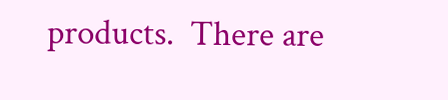products.  There are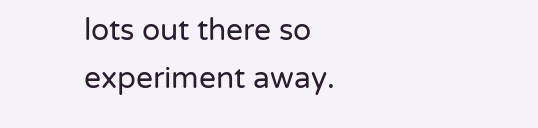lots out there so experiment away.